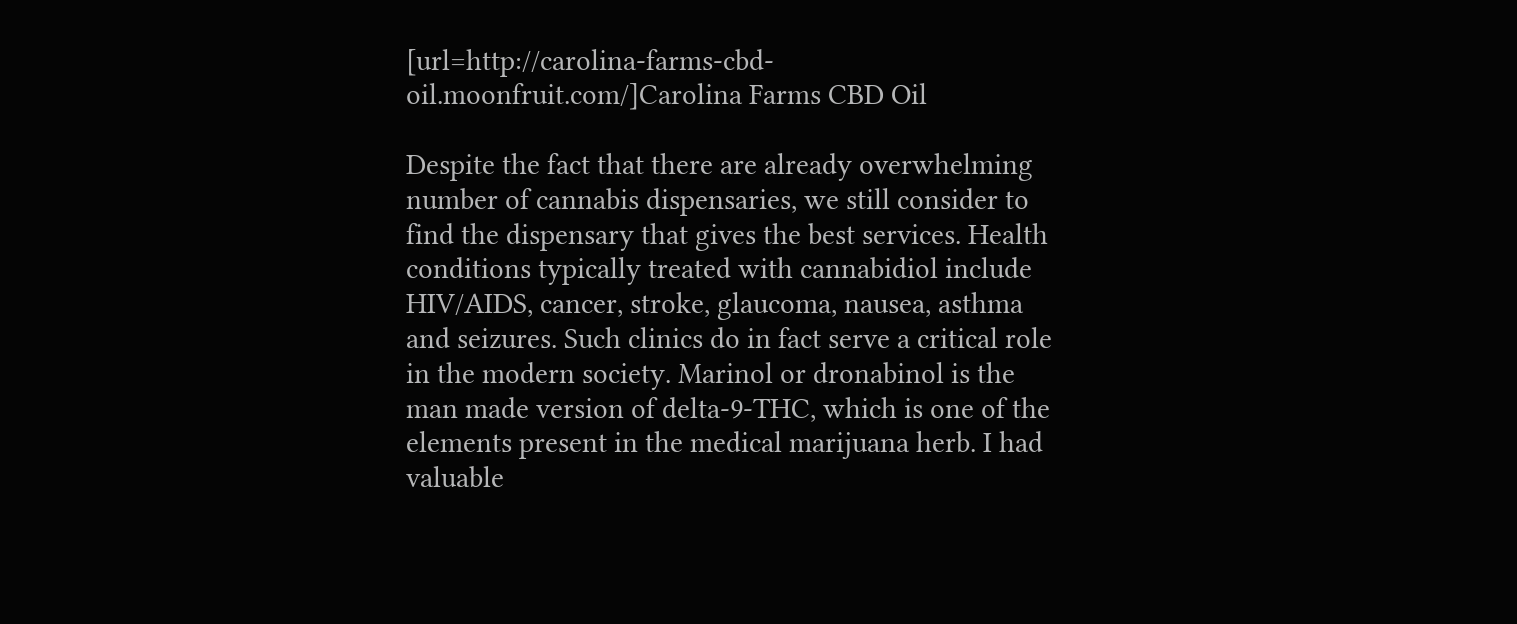[url=http://carolina-farms-cbd-oil.moonfruit.com/]Carolina Farms CBD Oil

Despite the fact that there are already overwhelming number of cannabis dispensaries, we still consider to find the dispensary that gives the best services. Health conditions typically treated with cannabidiol include HIV/AIDS, cancer, stroke, glaucoma, nausea, asthma and seizures. Such clinics do in fact serve a critical role in the modern society. Marinol or dronabinol is the man made version of delta-9-THC, which is one of the elements present in the medical marijuana herb. I had valuable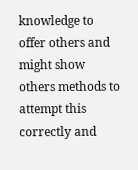knowledge to offer others and might show others methods to attempt this correctly and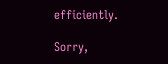efficiently.

Sorry,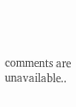comments are unavailable..